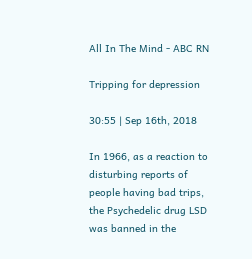All In The Mind - ABC RN

Tripping for depression

30:55 | Sep 16th, 2018

In 1966, as a reaction to disturbing reports of people having bad trips, the Psychedelic drug LSD was banned in the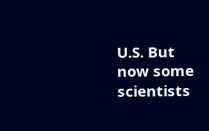U.S. But now some scientists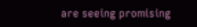are seeing promising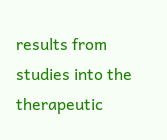results from studies into the therapeutic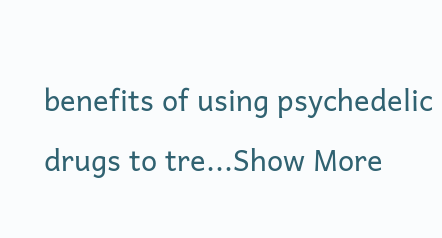benefits of using psychedelic drugs to tre...Show More